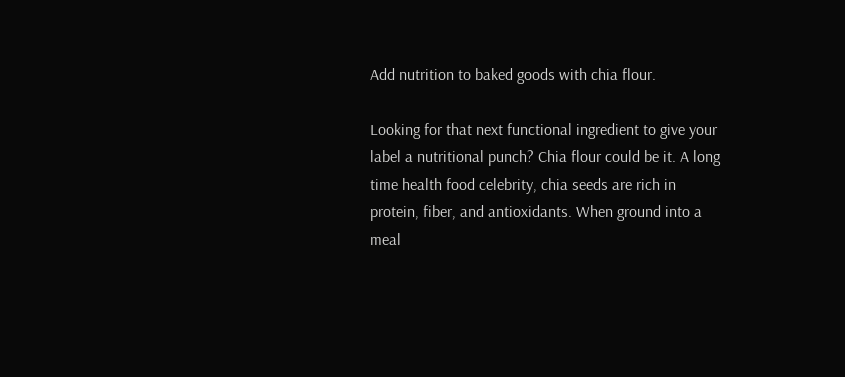Add nutrition to baked goods with chia flour.

Looking for that next functional ingredient to give your label a nutritional punch? Chia flour could be it. A long time health food celebrity, chia seeds are rich in protein, fiber, and antioxidants. When ground into a meal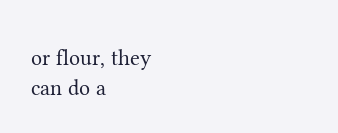or flour, they can do a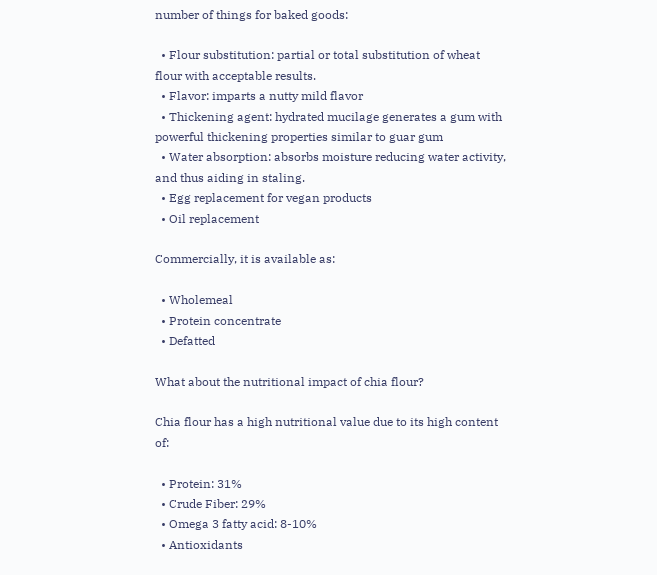number of things for baked goods:

  • Flour substitution: partial or total substitution of wheat flour with acceptable results.
  • Flavor: imparts a nutty mild flavor
  • Thickening agent: hydrated mucilage generates a gum with powerful thickening properties similar to guar gum
  • Water absorption: absorbs moisture reducing water activity, and thus aiding in staling.
  • Egg replacement for vegan products
  • Oil replacement

Commercially, it is available as:

  • Wholemeal
  • Protein concentrate
  • Defatted

What about the nutritional impact of chia flour?

Chia flour has a high nutritional value due to its high content of:

  • Protein: 31%
  • Crude Fiber: 29%
  • Omega 3 fatty acid: 8-10%
  • Antioxidants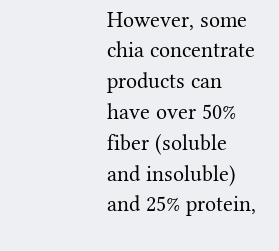However, some chia concentrate products can have over 50% fiber (soluble and insoluble) and 25% protein,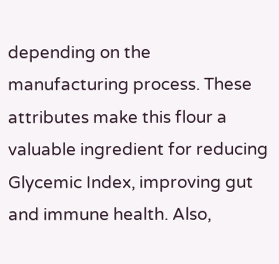depending on the manufacturing process. These attributes make this flour a valuable ingredient for reducing Glycemic Index, improving gut and immune health. Also,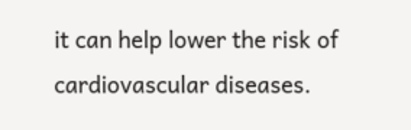it can help lower the risk of cardiovascular diseases.